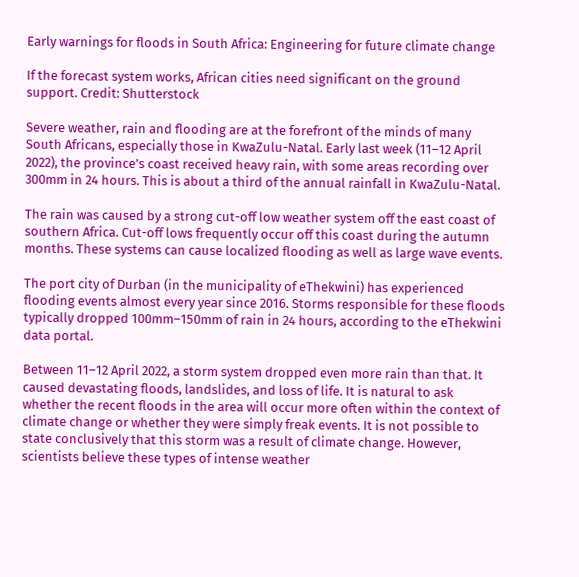Early warnings for floods in South Africa: Engineering for future climate change

If the forecast system works, African cities need significant on the ground support. Credit: Shutterstock

Severe weather, rain and flooding are at the forefront of the minds of many South Africans, especially those in KwaZulu-Natal. Early last week (11–12 April 2022), the province’s coast received heavy rain, with some areas recording over 300mm in 24 hours. This is about a third of the annual rainfall in KwaZulu-Natal.

The rain was caused by a strong cut-off low weather system off the east coast of southern Africa. Cut-off lows frequently occur off this coast during the autumn months. These systems can cause localized flooding as well as large wave events.

The port city of Durban (in the municipality of eThekwini) has experienced flooding events almost every year since 2016. Storms responsible for these floods typically dropped 100mm–150mm of rain in 24 hours, according to the eThekwini data portal.

Between 11–12 April 2022, a storm system dropped even more rain than that. It caused devastating floods, landslides, and loss of life. It is natural to ask whether the recent floods in the area will occur more often within the context of climate change or whether they were simply freak events. It is not possible to state conclusively that this storm was a result of climate change. However, scientists believe these types of intense weather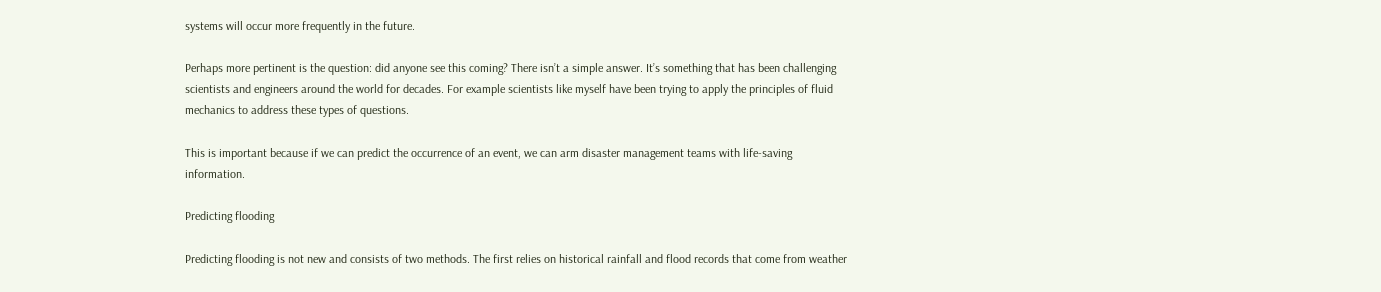systems will occur more frequently in the future.

Perhaps more pertinent is the question: did anyone see this coming? There isn’t a simple answer. It’s something that has been challenging scientists and engineers around the world for decades. For example scientists like myself have been trying to apply the principles of fluid mechanics to address these types of questions.

This is important because if we can predict the occurrence of an event, we can arm disaster management teams with life-saving information.

Predicting flooding

Predicting flooding is not new and consists of two methods. The first relies on historical rainfall and flood records that come from weather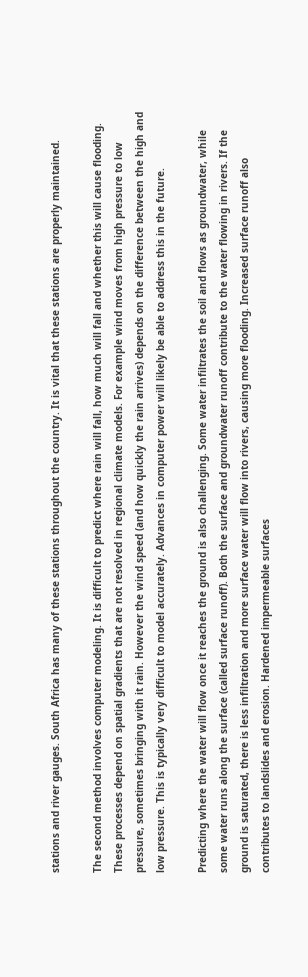stations and river gauges. South Africa has many of these stations throughout the country. It is vital that these stations are properly maintained.

The second method involves computer modeling. It is difficult to predict where rain will fall, how much will fall and whether this will cause flooding. These processes depend on spatial gradients that are not resolved in regional climate models. For example wind moves from high pressure to low pressure, sometimes bringing with it rain. However the wind speed (and how quickly the rain arrives) depends on the difference between the high and low pressure. This is typically very difficult to model accurately. Advances in computer power will likely be able to address this in the future.

Predicting where the water will flow once it reaches the ground is also challenging. Some water infiltrates the soil and flows as groundwater, while some water runs along the surface (called surface runoff). Both the surface and groundwater runoff contribute to the water flowing in rivers. If the ground is saturated, there is less infiltration and more surface water will flow into rivers, causing more flooding. Increased surface runoff also contributes to landslides and erosion. Hardened impermeable surfaces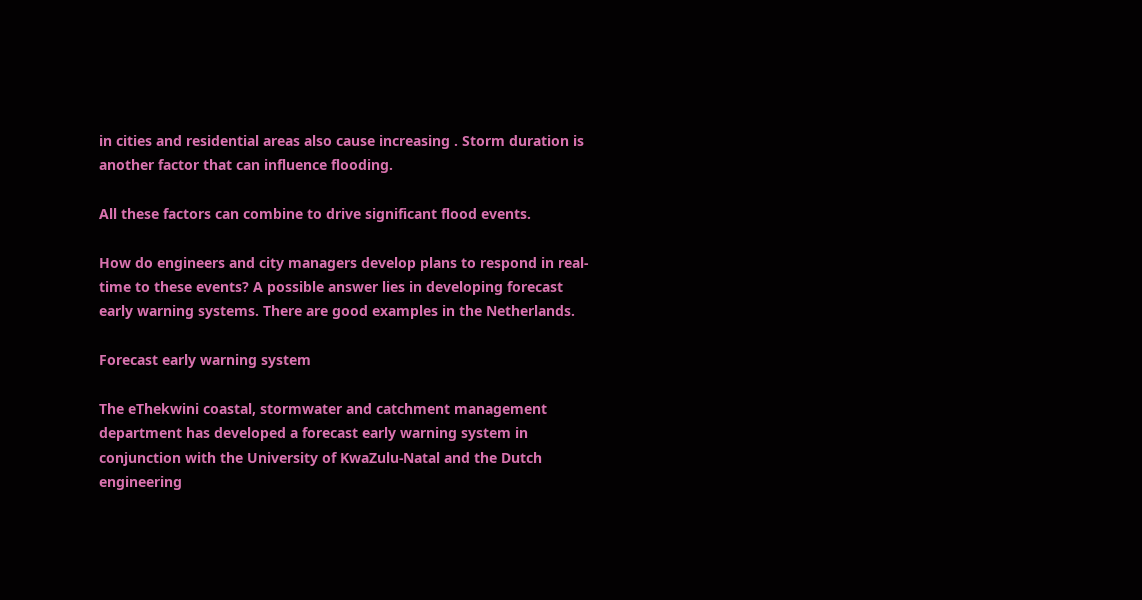in cities and residential areas also cause increasing . Storm duration is another factor that can influence flooding.

All these factors can combine to drive significant flood events.

How do engineers and city managers develop plans to respond in real-time to these events? A possible answer lies in developing forecast early warning systems. There are good examples in the Netherlands.

Forecast early warning system

The eThekwini coastal, stormwater and catchment management department has developed a forecast early warning system in conjunction with the University of KwaZulu-Natal and the Dutch engineering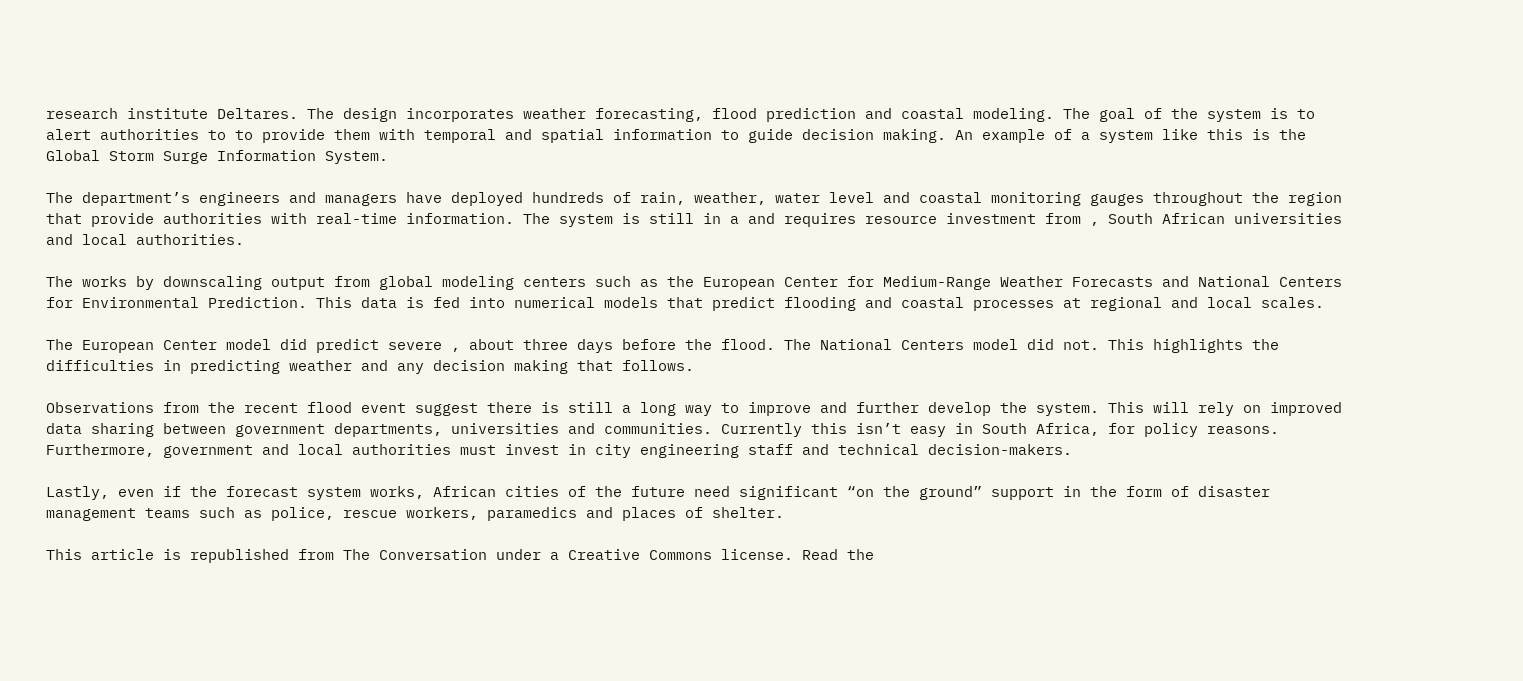research institute Deltares. The design incorporates weather forecasting, flood prediction and coastal modeling. The goal of the system is to alert authorities to to provide them with temporal and spatial information to guide decision making. An example of a system like this is the Global Storm Surge Information System.

The department’s engineers and managers have deployed hundreds of rain, weather, water level and coastal monitoring gauges throughout the region that provide authorities with real-time information. The system is still in a and requires resource investment from , South African universities and local authorities.

The works by downscaling output from global modeling centers such as the European Center for Medium-Range Weather Forecasts and National Centers for Environmental Prediction. This data is fed into numerical models that predict flooding and coastal processes at regional and local scales.

The European Center model did predict severe , about three days before the flood. The National Centers model did not. This highlights the difficulties in predicting weather and any decision making that follows.

Observations from the recent flood event suggest there is still a long way to improve and further develop the system. This will rely on improved data sharing between government departments, universities and communities. Currently this isn’t easy in South Africa, for policy reasons. Furthermore, government and local authorities must invest in city engineering staff and technical decision-makers.

Lastly, even if the forecast system works, African cities of the future need significant “on the ground” support in the form of disaster management teams such as police, rescue workers, paramedics and places of shelter.

This article is republished from The Conversation under a Creative Commons license. Read the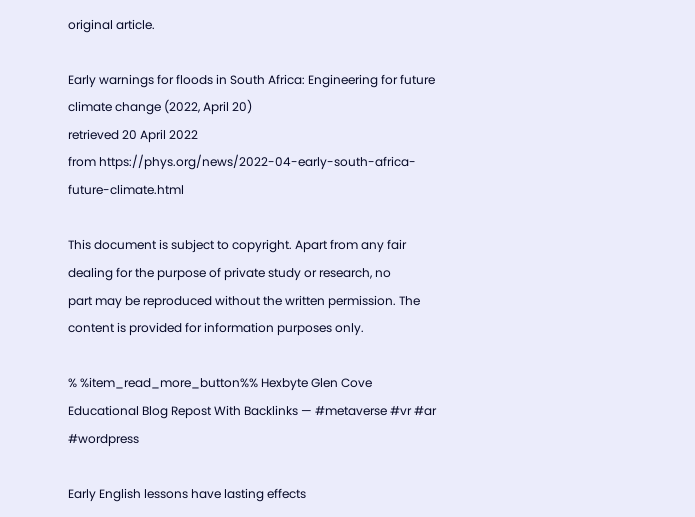original article.

Early warnings for floods in South Africa: Engineering for future climate change (2022, April 20)
retrieved 20 April 2022
from https://phys.org/news/2022-04-early-south-africa-future-climate.html

This document is subject to copyright. Apart from any fair dealing for the purpose of private study or research, no
part may be reproduced without the written permission. The content is provided for information purposes only.

% %item_read_more_button%% Hexbyte Glen Cove Educational Blog Repost With Backlinks — #metaverse #vr #ar #wordpress

Early English lessons have lasting effects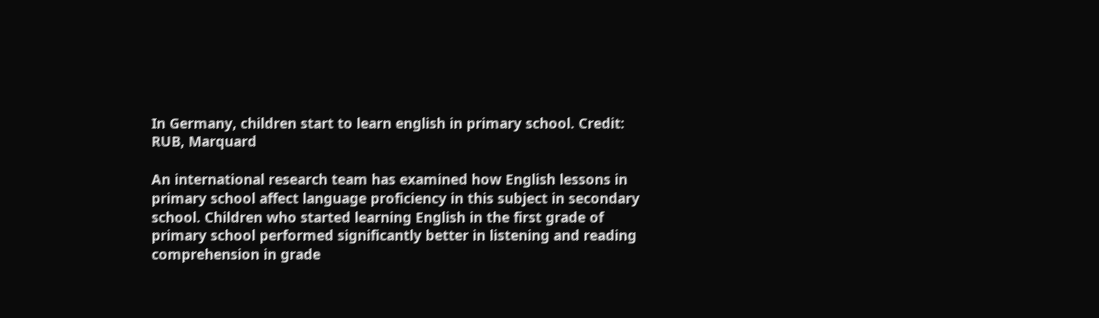In Germany, children start to learn english in primary school. Credit: RUB, Marquard

An international research team has examined how English lessons in primary school affect language proficiency in this subject in secondary school. Children who started learning English in the first grade of primary school performed significantly better in listening and reading comprehension in grade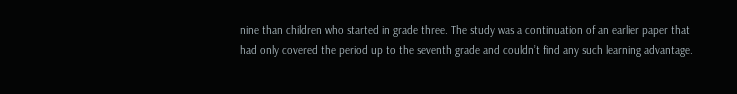nine than children who started in grade three. The study was a continuation of an earlier paper that had only covered the period up to the seventh grade and couldn’t find any such learning advantage.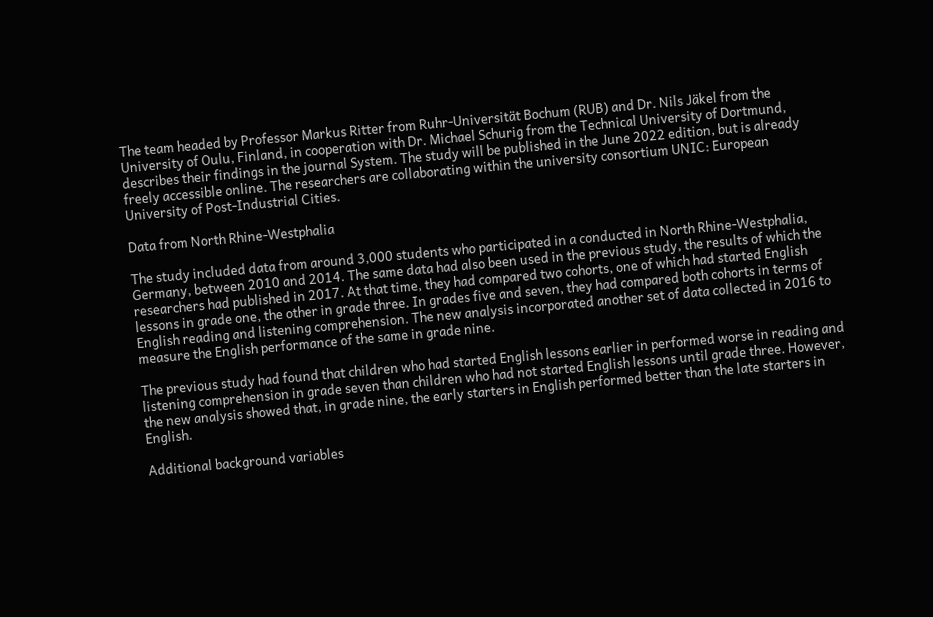The team headed by Professor Markus Ritter from Ruhr-Universität Bochum (RUB) and Dr. Nils Jäkel from the University of Oulu, Finland, in cooperation with Dr. Michael Schurig from the Technical University of Dortmund, describes their findings in the journal System. The study will be published in the June 2022 edition, but is already freely accessible online. The researchers are collaborating within the university consortium UNIC: European University of Post-Industrial Cities.

Data from North Rhine-Westphalia

The study included data from around 3,000 students who participated in a conducted in North Rhine-Westphalia, Germany, between 2010 and 2014. The same data had also been used in the previous study, the results of which the researchers had published in 2017. At that time, they had compared two cohorts, one of which had started English lessons in grade one, the other in grade three. In grades five and seven, they had compared both cohorts in terms of English reading and listening comprehension. The new analysis incorporated another set of data collected in 2016 to measure the English performance of the same in grade nine.

The previous study had found that children who had started English lessons earlier in performed worse in reading and listening comprehension in grade seven than children who had not started English lessons until grade three. However, the new analysis showed that, in grade nine, the early starters in English performed better than the late starters in English.

Additional background variables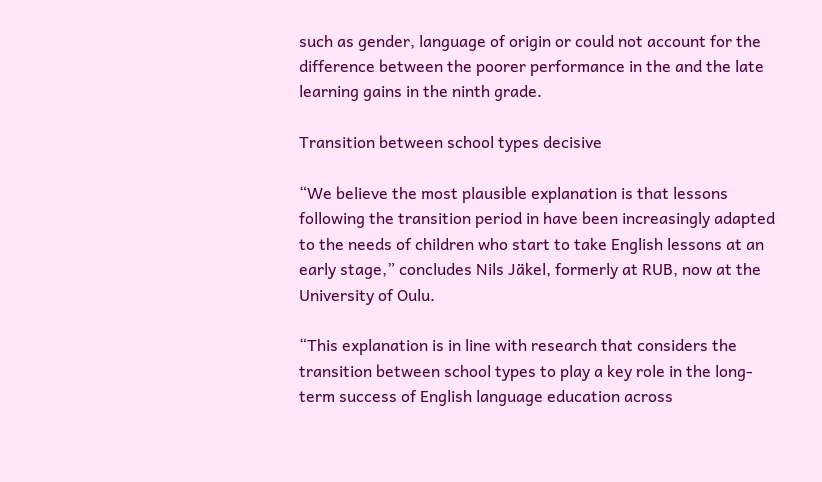such as gender, language of origin or could not account for the difference between the poorer performance in the and the late learning gains in the ninth grade.

Transition between school types decisive

“We believe the most plausible explanation is that lessons following the transition period in have been increasingly adapted to the needs of children who start to take English lessons at an early stage,” concludes Nils Jäkel, formerly at RUB, now at the University of Oulu.

“This explanation is in line with research that considers the transition between school types to play a key role in the long-term success of English language education across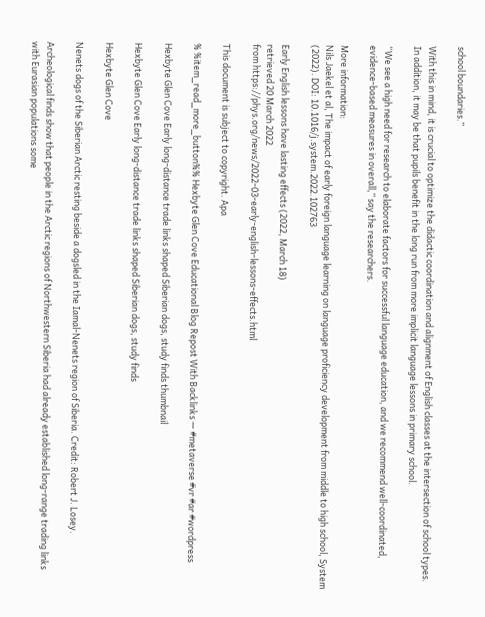school boundaries.”

With this in mind, it is crucial to optimize the didactic coordination and alignment of English classes at the intersection of school types. In addition, it may be that pupils benefit in the long run from more implicit language lessons in primary school.

“We see a high need for research to elaborate factors for successful language education, and we recommend well-coordinated, evidence-based measures in overall,” say the researchers.

More information:
Nils Jaekel et al, The impact of early foreign language learning on language proficiency development from middle to high school, System (2022). DOI: 10.1016/j.system.2022.102763

Early English lessons have lasting effects (2022, March 18)
retrieved 20 March 2022
from https://phys.org/news/2022-03-early-english-lessons-effects.html

This document is subject to copyright. Apa

% %item_read_more_button%% Hexbyte Glen Cove Educational Blog Repost With Backlinks — #metaverse #vr #ar #wordpress

Hexbyte Glen Cove Early long-distance trade links shaped Siberian dogs, study finds thumbnail

Hexbyte Glen Cove Early long-distance trade links shaped Siberian dogs, study finds

Hexbyte Glen Cove

Nenets dogs of the Siberian Arctic resting beside a dogsled in the Iamal-Nenets region of Siberia. Credit: Robert J. Losey.

Archeological finds show that people in the Arctic regions of Northwestern Siberia had already established long-range trading links with Eurasian populations some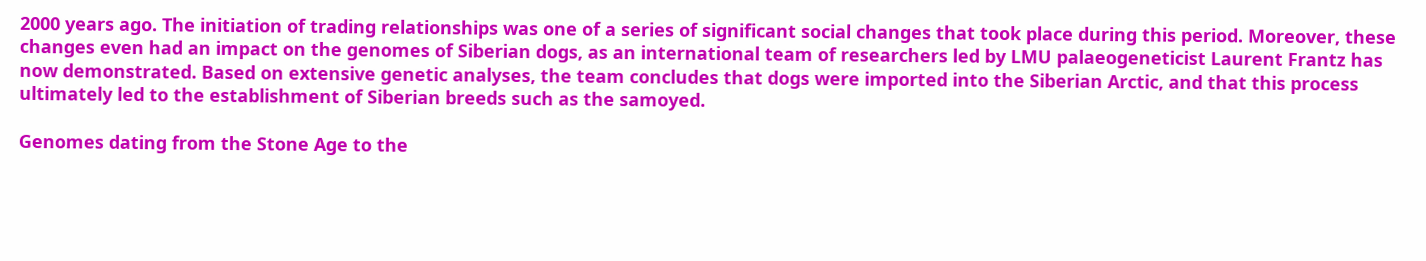2000 years ago. The initiation of trading relationships was one of a series of significant social changes that took place during this period. Moreover, these changes even had an impact on the genomes of Siberian dogs, as an international team of researchers led by LMU palaeogeneticist Laurent Frantz has now demonstrated. Based on extensive genetic analyses, the team concludes that dogs were imported into the Siberian Arctic, and that this process ultimately led to the establishment of Siberian breeds such as the samoyed.

Genomes dating from the Stone Age to the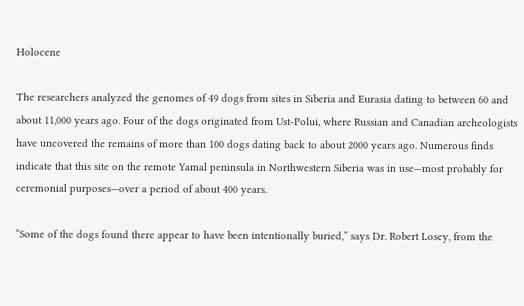Holocene

The researchers analyzed the genomes of 49 dogs from sites in Siberia and Eurasia dating to between 60 and about 11,000 years ago. Four of the dogs originated from Ust-Polui, where Russian and Canadian archeologists have uncovered the remains of more than 100 dogs dating back to about 2000 years ago. Numerous finds indicate that this site on the remote Yamal peninsula in Northwestern Siberia was in use—most probably for ceremonial purposes—over a period of about 400 years.

“Some of the dogs found there appear to have been intentionally buried,” says Dr. Robert Losey, from the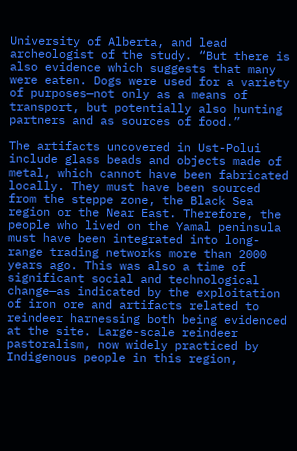University of Alberta, and lead archeologist of the study. “But there is also evidence which suggests that many were eaten. Dogs were used for a variety of purposes—not only as a means of transport, but potentially also hunting partners and as sources of food.”

The artifacts uncovered in Ust-Polui include glass beads and objects made of metal, which cannot have been fabricated locally. They must have been sourced from the steppe zone, the Black Sea region or the Near East. Therefore, the people who lived on the Yamal peninsula must have been integrated into long-range trading networks more than 2000 years ago. This was also a time of significant social and technological change—as indicated by the exploitation of iron ore and artifacts related to reindeer harnessing both being evidenced at the site. Large-scale reindeer pastoralism, now widely practiced by Indigenous people in this region,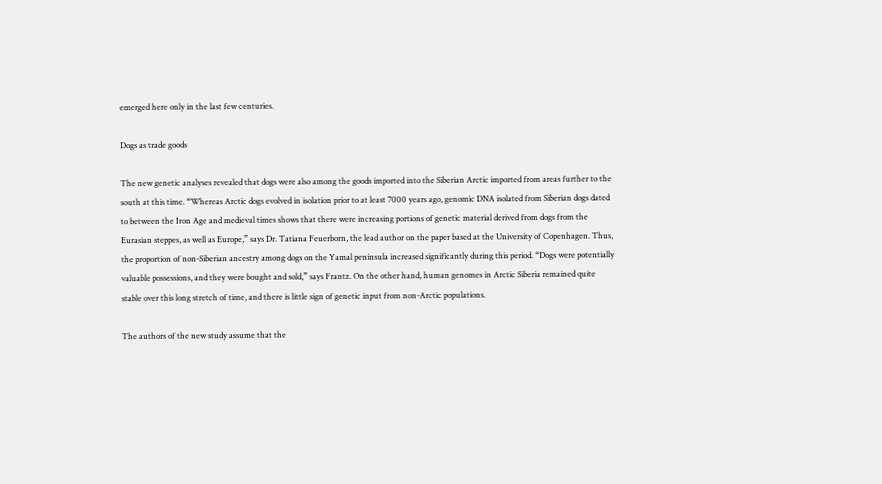emerged here only in the last few centuries.

Dogs as trade goods

The new genetic analyses revealed that dogs were also among the goods imported into the Siberian Arctic imported from areas further to the south at this time. “Whereas Arctic dogs evolved in isolation prior to at least 7000 years ago, genomic DNA isolated from Siberian dogs dated to between the Iron Age and medieval times shows that there were increasing portions of genetic material derived from dogs from the Eurasian steppes, as well as Europe,” says Dr. Tatiana Feuerborn, the lead author on the paper based at the University of Copenhagen. Thus, the proportion of non-Siberian ancestry among dogs on the Yamal peninsula increased significantly during this period. “Dogs were potentially valuable possessions, and they were bought and sold,” says Frantz. On the other hand, human genomes in Arctic Siberia remained quite stable over this long stretch of time, and there is little sign of genetic input from non-Arctic populations.

The authors of the new study assume that the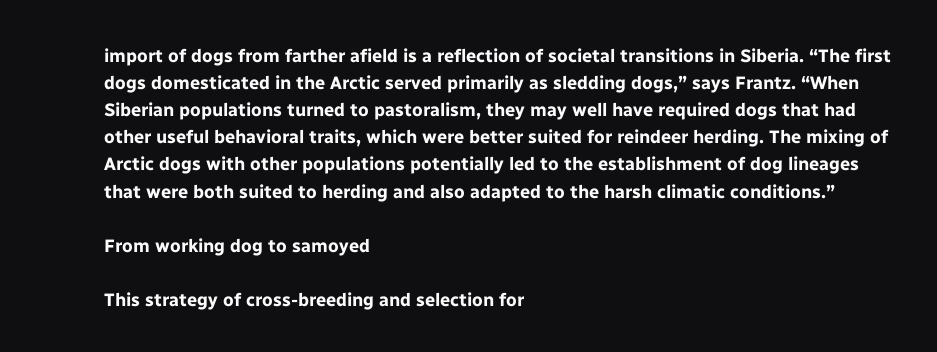import of dogs from farther afield is a reflection of societal transitions in Siberia. “The first dogs domesticated in the Arctic served primarily as sledding dogs,” says Frantz. “When Siberian populations turned to pastoralism, they may well have required dogs that had other useful behavioral traits, which were better suited for reindeer herding. The mixing of Arctic dogs with other populations potentially led to the establishment of dog lineages that were both suited to herding and also adapted to the harsh climatic conditions.”

From working dog to samoyed

This strategy of cross-breeding and selection for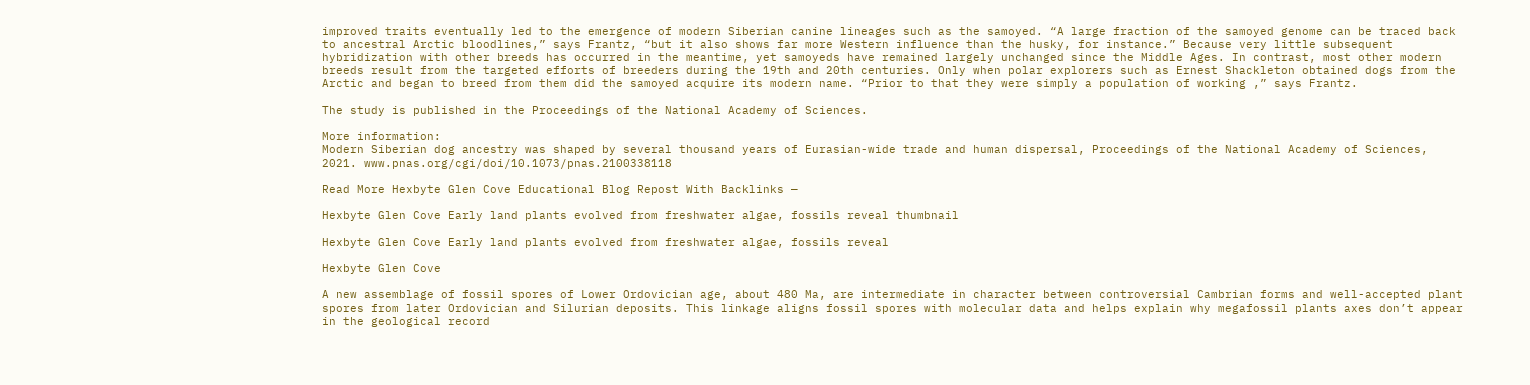improved traits eventually led to the emergence of modern Siberian canine lineages such as the samoyed. “A large fraction of the samoyed genome can be traced back to ancestral Arctic bloodlines,” says Frantz, “but it also shows far more Western influence than the husky, for instance.” Because very little subsequent hybridization with other breeds has occurred in the meantime, yet samoyeds have remained largely unchanged since the Middle Ages. In contrast, most other modern breeds result from the targeted efforts of breeders during the 19th and 20th centuries. Only when polar explorers such as Ernest Shackleton obtained dogs from the Arctic and began to breed from them did the samoyed acquire its modern name. “Prior to that they were simply a population of working ,” says Frantz.

The study is published in the Proceedings of the National Academy of Sciences.

More information:
Modern Siberian dog ancestry was shaped by several thousand years of Eurasian-wide trade and human dispersal, Proceedings of the National Academy of Sciences, 2021. www.pnas.org/cgi/doi/10.1073/pnas.2100338118

Read More Hexbyte Glen Cove Educational Blog Repost With Backlinks —

Hexbyte Glen Cove Early land plants evolved from freshwater algae, fossils reveal thumbnail

Hexbyte Glen Cove Early land plants evolved from freshwater algae, fossils reveal

Hexbyte Glen Cove

A new assemblage of fossil spores of Lower Ordovician age, about 480 Ma, are intermediate in character between controversial Cambrian forms and well-accepted plant spores from later Ordovician and Silurian deposits. This linkage aligns fossil spores with molecular data and helps explain why megafossil plants axes don’t appear in the geological record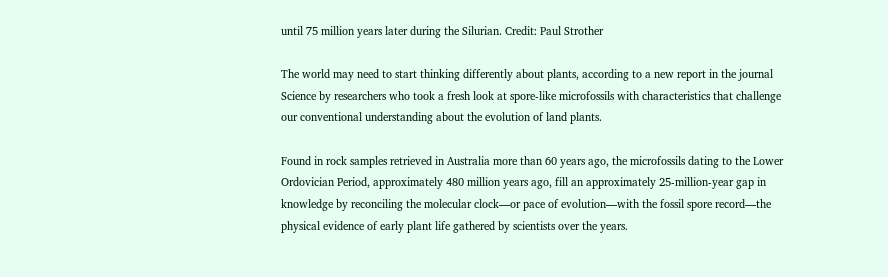until 75 million years later during the Silurian. Credit: Paul Strother

The world may need to start thinking differently about plants, according to a new report in the journal Science by researchers who took a fresh look at spore-like microfossils with characteristics that challenge our conventional understanding about the evolution of land plants.

Found in rock samples retrieved in Australia more than 60 years ago, the microfossils dating to the Lower Ordovician Period, approximately 480 million years ago, fill an approximately 25-million-year gap in knowledge by reconciling the molecular clock—or pace of evolution—with the fossil spore record—the physical evidence of early plant life gathered by scientists over the years.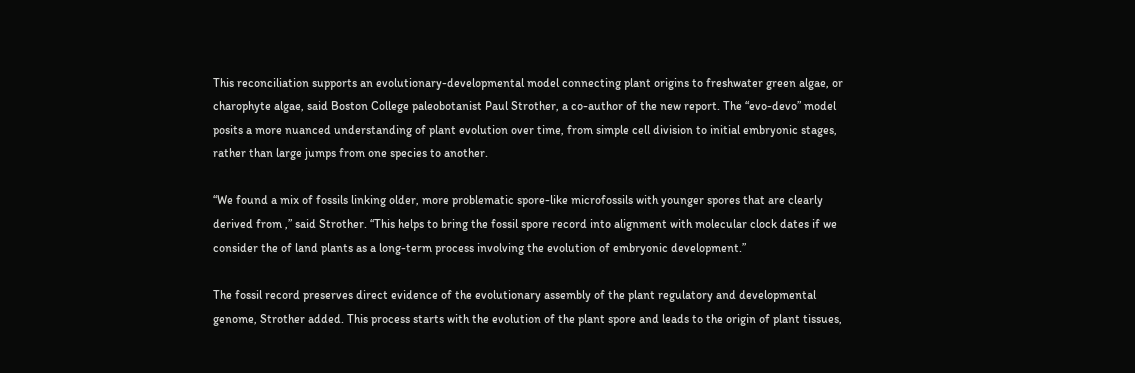This reconciliation supports an evolutionary-developmental model connecting plant origins to freshwater green algae, or charophyte algae, said Boston College paleobotanist Paul Strother, a co-author of the new report. The “evo-devo” model posits a more nuanced understanding of plant evolution over time, from simple cell division to initial embryonic stages, rather than large jumps from one species to another.

“We found a mix of fossils linking older, more problematic spore-like microfossils with younger spores that are clearly derived from ,” said Strother. “This helps to bring the fossil spore record into alignment with molecular clock dates if we consider the of land plants as a long-term process involving the evolution of embryonic development.”

The fossil record preserves direct evidence of the evolutionary assembly of the plant regulatory and developmental genome, Strother added. This process starts with the evolution of the plant spore and leads to the origin of plant tissues,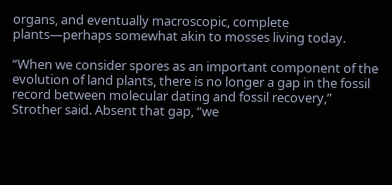organs, and eventually macroscopic, complete plants—perhaps somewhat akin to mosses living today.

“When we consider spores as an important component of the evolution of land plants, there is no longer a gap in the fossil record between molecular dating and fossil recovery,” Strother said. Absent that gap, “we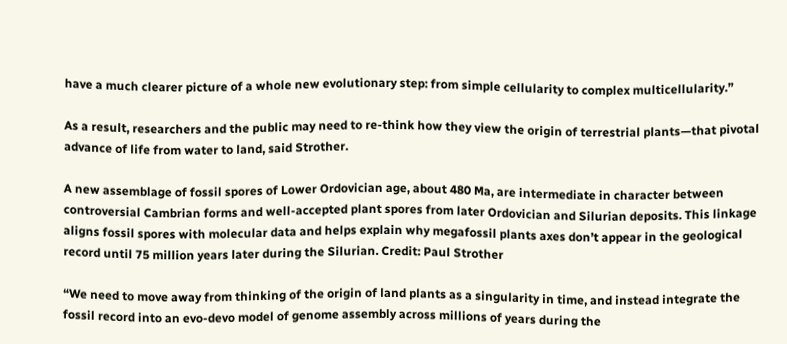have a much clearer picture of a whole new evolutionary step: from simple cellularity to complex multicellularity.”

As a result, researchers and the public may need to re-think how they view the origin of terrestrial plants—that pivotal advance of life from water to land, said Strother.

A new assemblage of fossil spores of Lower Ordovician age, about 480 Ma, are intermediate in character between controversial Cambrian forms and well-accepted plant spores from later Ordovician and Silurian deposits. This linkage aligns fossil spores with molecular data and helps explain why megafossil plants axes don’t appear in the geological record until 75 million years later during the Silurian. Credit: Paul Strother

“We need to move away from thinking of the origin of land plants as a singularity in time, and instead integrate the fossil record into an evo-devo model of genome assembly across millions of years during the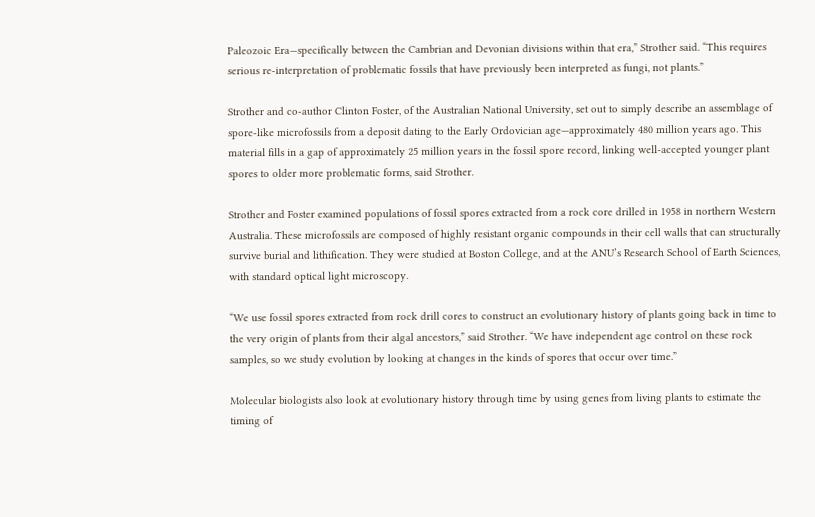Paleozoic Era—specifically between the Cambrian and Devonian divisions within that era,” Strother said. “This requires serious re-interpretation of problematic fossils that have previously been interpreted as fungi, not plants.”

Strother and co-author Clinton Foster, of the Australian National University, set out to simply describe an assemblage of spore-like microfossils from a deposit dating to the Early Ordovician age—approximately 480 million years ago. This material fills in a gap of approximately 25 million years in the fossil spore record, linking well-accepted younger plant spores to older more problematic forms, said Strother.

Strother and Foster examined populations of fossil spores extracted from a rock core drilled in 1958 in northern Western Australia. These microfossils are composed of highly resistant organic compounds in their cell walls that can structurally survive burial and lithification. They were studied at Boston College, and at the ANU’s Research School of Earth Sciences, with standard optical light microscopy.

“We use fossil spores extracted from rock drill cores to construct an evolutionary history of plants going back in time to the very origin of plants from their algal ancestors,” said Strother. “We have independent age control on these rock samples, so we study evolution by looking at changes in the kinds of spores that occur over time.”

Molecular biologists also look at evolutionary history through time by using genes from living plants to estimate the timing of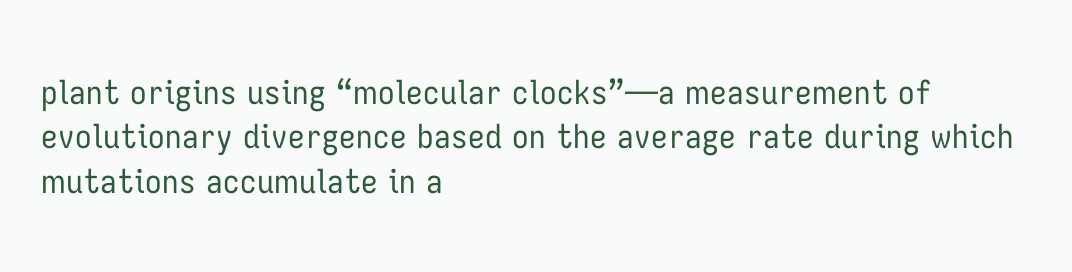plant origins using “molecular clocks”—a measurement of evolutionary divergence based on the average rate during which mutations accumulate in a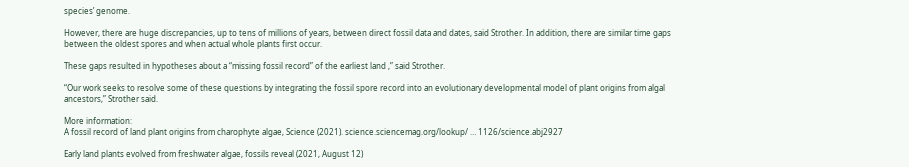species’ genome.

However, there are huge discrepancies, up to tens of millions of years, between direct fossil data and dates, said Strother. In addition, there are similar time gaps between the oldest spores and when actual whole plants first occur.

These gaps resulted in hypotheses about a “missing fossil record” of the earliest land ,” said Strother.

“Our work seeks to resolve some of these questions by integrating the fossil spore record into an evolutionary developmental model of plant origins from algal ancestors,” Strother said.

More information:
A fossil record of land plant origins from charophyte algae, Science (2021). science.sciencemag.org/lookup/ … 1126/science.abj2927

Early land plants evolved from freshwater algae, fossils reveal (2021, August 12)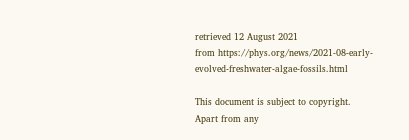retrieved 12 August 2021
from https://phys.org/news/2021-08-early-evolved-freshwater-algae-fossils.html

This document is subject to copyright. Apart from any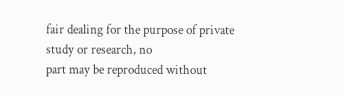fair dealing for the purpose of private study or research, no
part may be reproduced without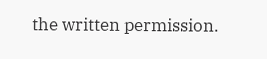the written permission.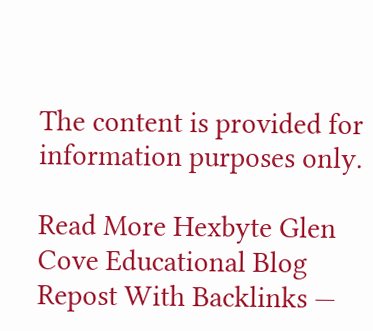The content is provided for information purposes only.

Read More Hexbyte Glen Cove Educational Blog Repost With Backlinks —